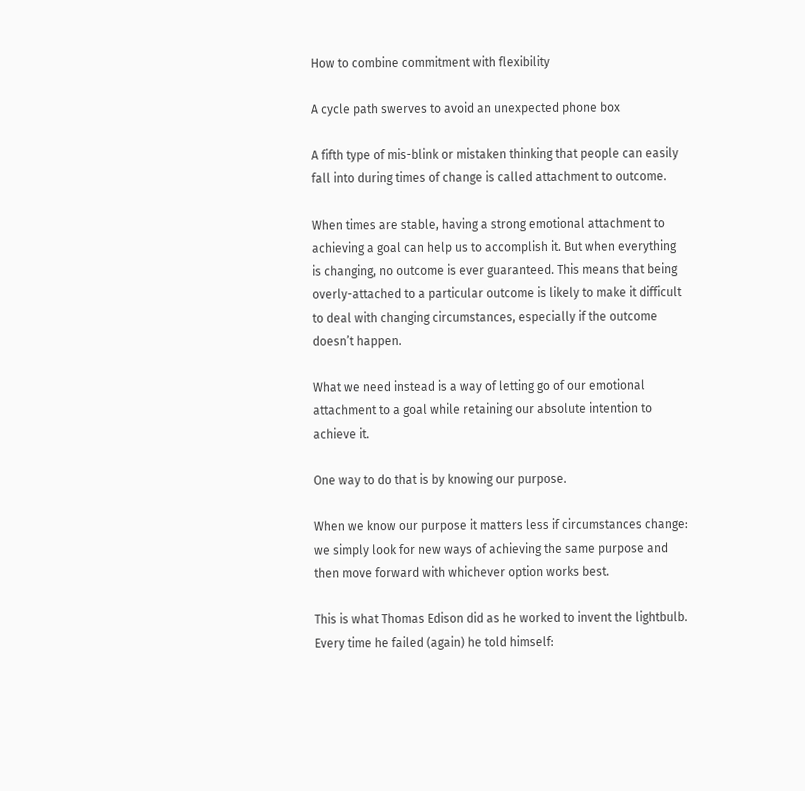How to combine commitment with flexibility

A cycle path swerves to avoid an unexpected phone box

A fifth type of mis-blink or mistaken thinking that people can easily fall into during times of change is called attachment to outcome.

When times are stable, having a strong emotional attachment to achieving a goal can help us to accomplish it. But when everything is changing, no outcome is ever guaranteed. This means that being overly-attached to a particular outcome is likely to make it difficult to deal with changing circumstances, especially if the outcome doesn’t happen.

What we need instead is a way of letting go of our emotional attachment to a goal while retaining our absolute intention to achieve it.

One way to do that is by knowing our purpose.

When we know our purpose it matters less if circumstances change: we simply look for new ways of achieving the same purpose and then move forward with whichever option works best.

This is what Thomas Edison did as he worked to invent the lightbulb. Every time he failed (again) he told himself: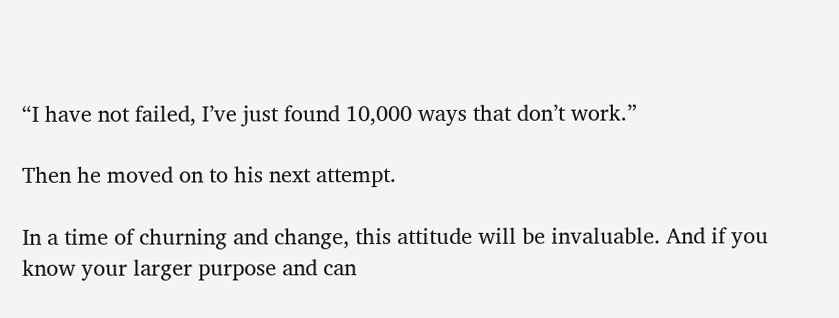“I have not failed, I’ve just found 10,000 ways that don’t work.”

Then he moved on to his next attempt.

In a time of churning and change, this attitude will be invaluable. And if you know your larger purpose and can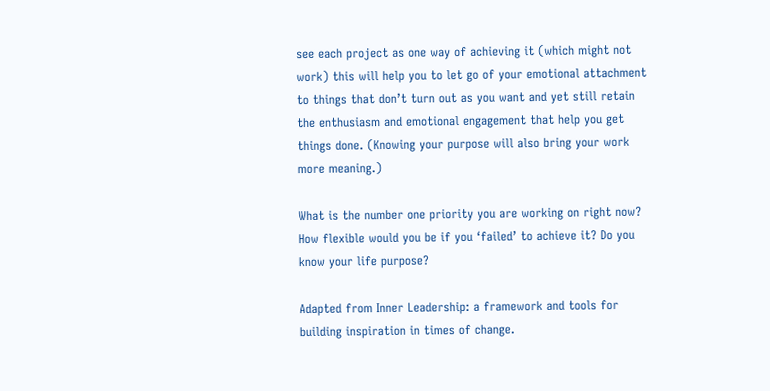see each project as one way of achieving it (which might not work) this will help you to let go of your emotional attachment to things that don’t turn out as you want and yet still retain the enthusiasm and emotional engagement that help you get things done. (Knowing your purpose will also bring your work more meaning.)

What is the number one priority you are working on right now? How flexible would you be if you ‘failed’ to achieve it? Do you know your life purpose?

Adapted from Inner Leadership: a framework and tools for building inspiration in times of change.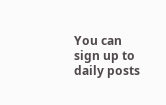You can sign up to daily posts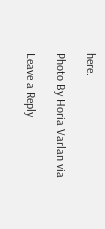here.

Photo By Horia Varlan via

Leave a Reply